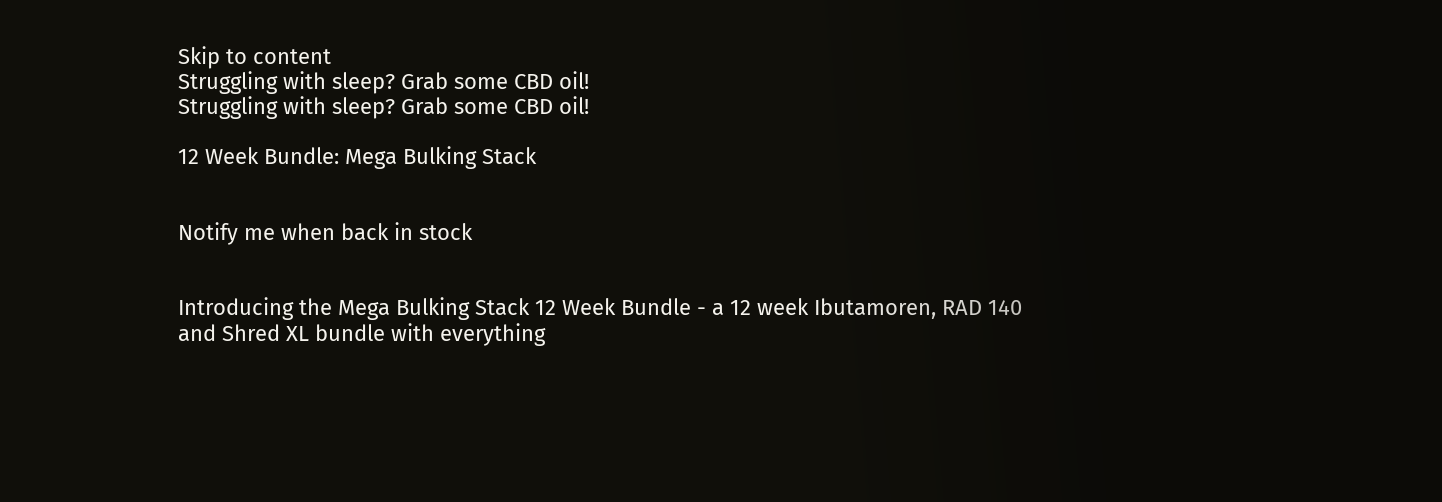Skip to content
Struggling with sleep? Grab some CBD oil!
Struggling with sleep? Grab some CBD oil!

12 Week Bundle: Mega Bulking Stack


Notify me when back in stock


Introducing the Mega Bulking Stack 12 Week Bundle - a 12 week Ibutamoren, RAD 140 and Shred XL bundle with everything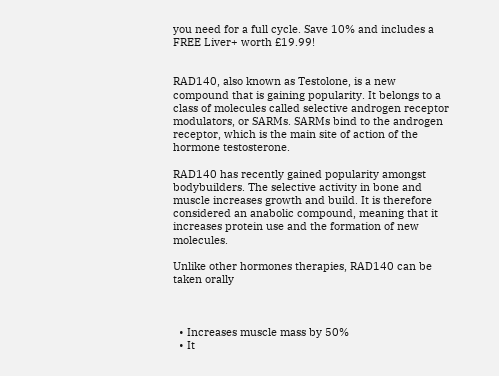you need for a full cycle. Save 10% and includes a FREE Liver+ worth £19.99!


RAD140, also known as Testolone, is a new compound that is gaining popularity. It belongs to a class of molecules called selective androgen receptor modulators, or SARMs. SARMs bind to the androgen receptor, which is the main site of action of the hormone testosterone.

RAD140 has recently gained popularity amongst bodybuilders. The selective activity in bone and muscle increases growth and build. It is therefore considered an anabolic compound, meaning that it increases protein use and the formation of new molecules.

Unlike other hormones therapies, RAD140 can be taken orally



  • Increases muscle mass by 50%
  • It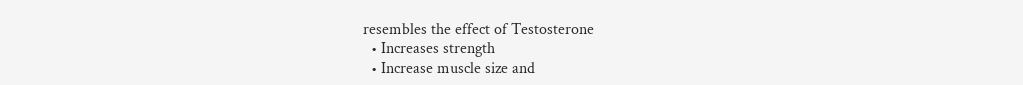resembles the effect of Testosterone
  • Increases strength
  • Increase muscle size and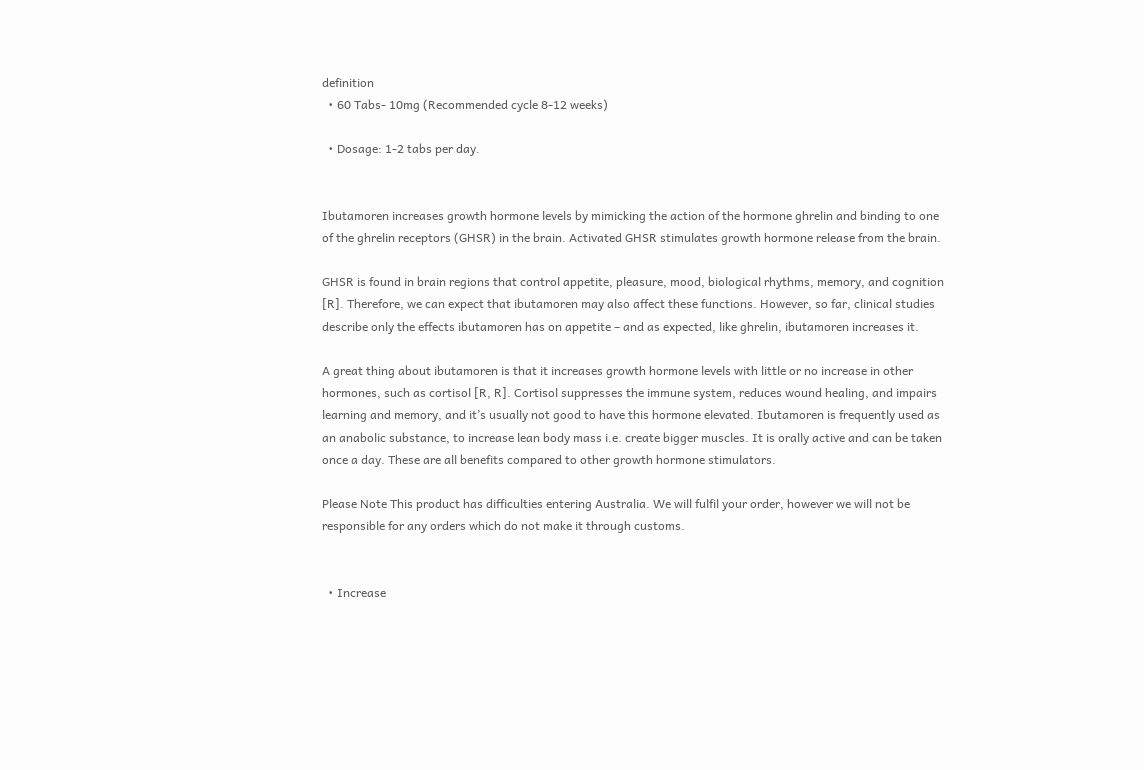definition
  • 60 Tabs- 10mg (Recommended cycle 8-12 weeks)

  • Dosage: 1-2 tabs per day.


Ibutamoren increases growth hormone levels by mimicking the action of the hormone ghrelin and binding to one of the ghrelin receptors (GHSR) in the brain. Activated GHSR stimulates growth hormone release from the brain.

GHSR is found in brain regions that control appetite, pleasure, mood, biological rhythms, memory, and cognition [R]. Therefore, we can expect that ibutamoren may also affect these functions. However, so far, clinical studies describe only the effects ibutamoren has on appetite – and as expected, like ghrelin, ibutamoren increases it.

A great thing about ibutamoren is that it increases growth hormone levels with little or no increase in other hormones, such as cortisol [R, R]. Cortisol suppresses the immune system, reduces wound healing, and impairs learning and memory, and it’s usually not good to have this hormone elevated. Ibutamoren is frequently used as an anabolic substance, to increase lean body mass i.e. create bigger muscles. It is orally active and can be taken once a day. These are all benefits compared to other growth hormone stimulators.

Please Note This product has difficulties entering Australia. We will fulfil your order, however we will not be responsible for any orders which do not make it through customs.


  • Increase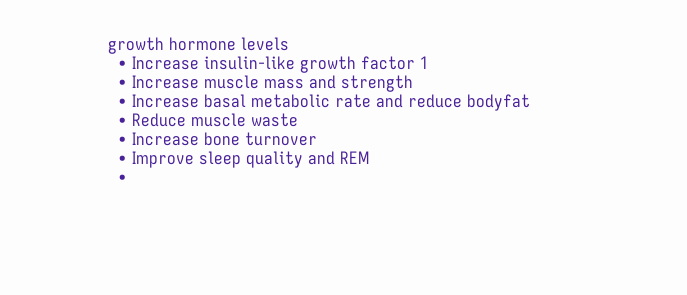growth hormone levels
  • Increase insulin-like growth factor 1
  • Increase muscle mass and strength
  • Increase basal metabolic rate and reduce bodyfat
  • Reduce muscle waste
  • Increase bone turnover
  • Improve sleep quality and REM
  •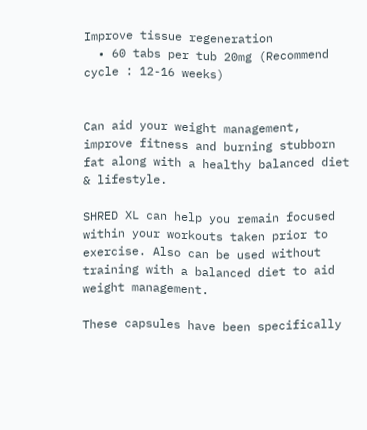Improve tissue regeneration
  • 60 tabs per tub 20mg (Recommend cycle : 12-16 weeks)


Can aid your weight management, improve fitness and burning stubborn fat along with a healthy balanced diet & lifestyle.

SHRED XL can help you remain focused within your workouts taken prior to exercise. Also can be used without training with a balanced diet to aid weight management.

These capsules have been specifically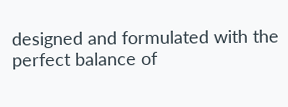designed and formulated with the perfect balance of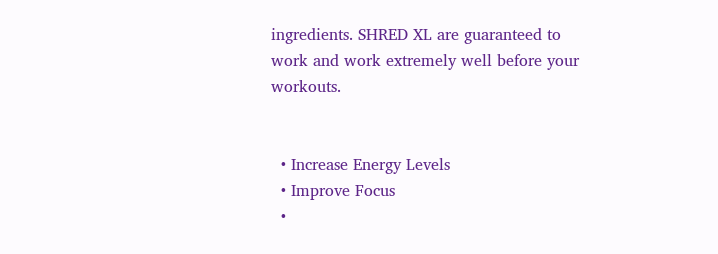ingredients. SHRED XL are guaranteed to work and work extremely well before your workouts.


  • Increase Energy Levels
  • Improve Focus
  •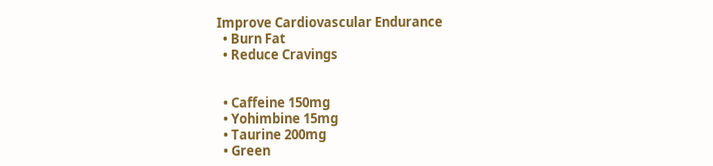Improve Cardiovascular Endurance
  • Burn Fat
  • Reduce Cravings


  • Caffeine 150mg
  • Yohimbine 15mg
  • Taurine 200mg
  • Green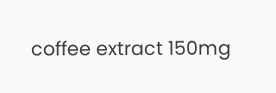coffee extract 150mg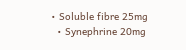• Soluble fibre 25mg
  • Synephrine 20mg